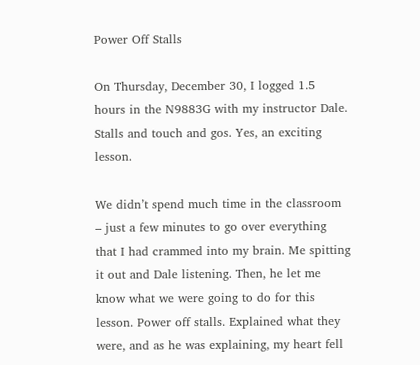Power Off Stalls

On Thursday, December 30, I logged 1.5 hours in the N9883G with my instructor Dale. Stalls and touch and gos. Yes, an exciting lesson.

We didn’t spend much time in the classroom – just a few minutes to go over everything that I had crammed into my brain. Me spitting it out and Dale listening. Then, he let me know what we were going to do for this lesson. Power off stalls. Explained what they were, and as he was explaining, my heart fell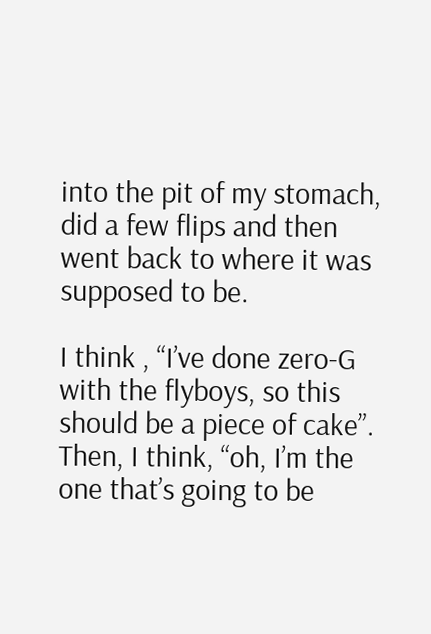into the pit of my stomach, did a few flips and then went back to where it was supposed to be.

I think , “I’ve done zero-G with the flyboys, so this should be a piece of cake”. Then, I think, “oh, I’m the one that’s going to be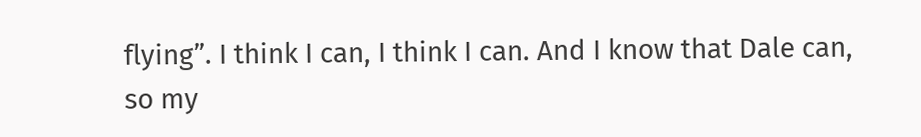flying”. I think I can, I think I can. And I know that Dale can, so my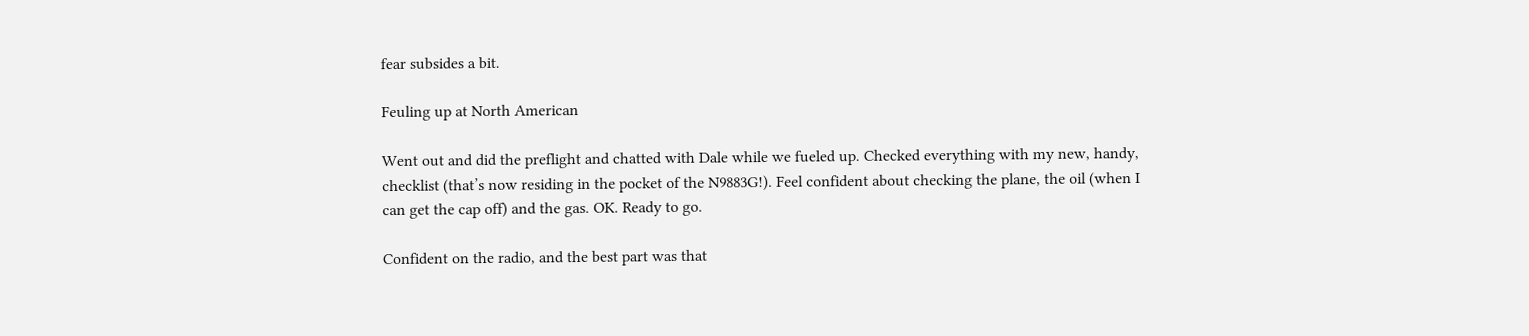fear subsides a bit.

Feuling up at North American

Went out and did the preflight and chatted with Dale while we fueled up. Checked everything with my new, handy, checklist (that’s now residing in the pocket of the N9883G!). Feel confident about checking the plane, the oil (when I can get the cap off) and the gas. OK. Ready to go.

Confident on the radio, and the best part was that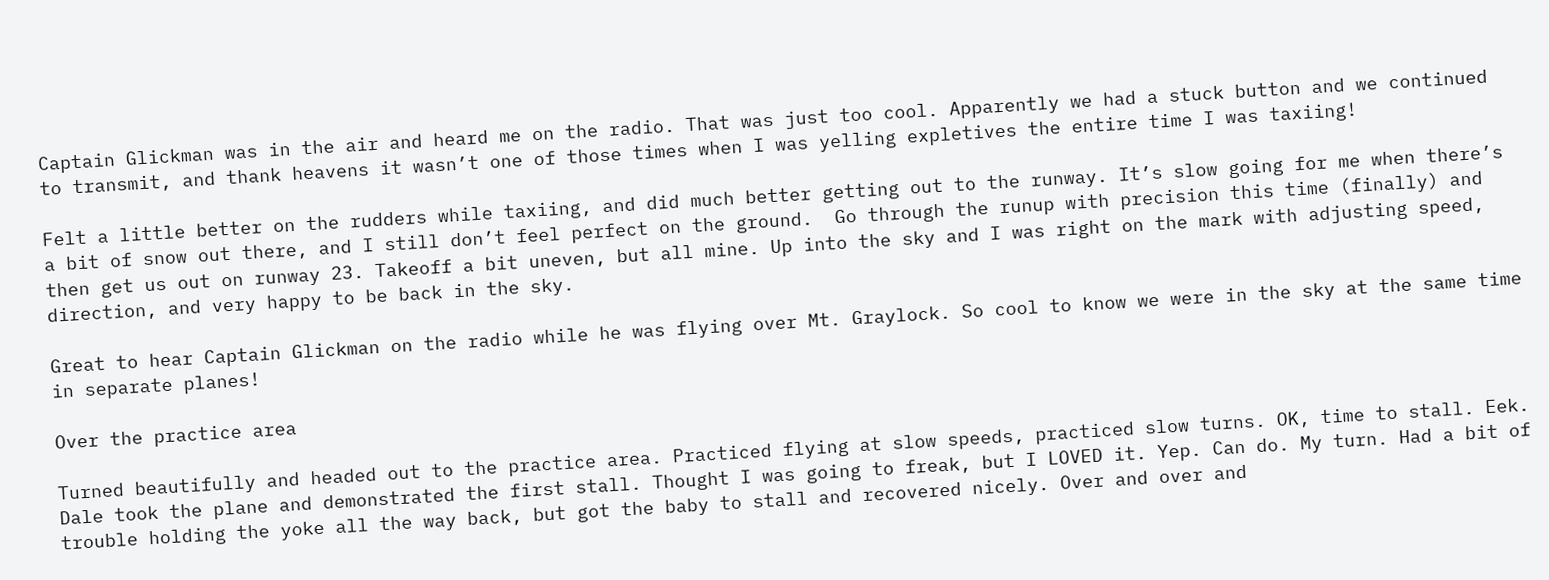Captain Glickman was in the air and heard me on the radio. That was just too cool. Apparently we had a stuck button and we continued to transmit, and thank heavens it wasn’t one of those times when I was yelling expletives the entire time I was taxiing!

Felt a little better on the rudders while taxiing, and did much better getting out to the runway. It’s slow going for me when there’s a bit of snow out there, and I still don’t feel perfect on the ground.  Go through the runup with precision this time (finally) and then get us out on runway 23. Takeoff a bit uneven, but all mine. Up into the sky and I was right on the mark with adjusting speed, direction, and very happy to be back in the sky.

Great to hear Captain Glickman on the radio while he was flying over Mt. Graylock. So cool to know we were in the sky at the same time in separate planes!

Over the practice area

Turned beautifully and headed out to the practice area. Practiced flying at slow speeds, practiced slow turns. OK, time to stall. Eek. Dale took the plane and demonstrated the first stall. Thought I was going to freak, but I LOVED it. Yep. Can do. My turn. Had a bit of trouble holding the yoke all the way back, but got the baby to stall and recovered nicely. Over and over and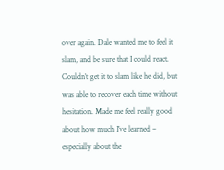over again. Dale wanted me to feel it slam, and be sure that I could react. Couldn’t get it to slam like he did, but was able to recover each time without hesitation. Made me feel really good about how much I’ve learned – especially about the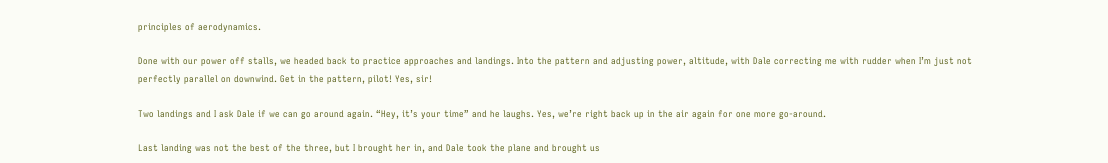principles of aerodynamics.

Done with our power off stalls, we headed back to practice approaches and landings. Into the pattern and adjusting power, altitude, with Dale correcting me with rudder when I’m just not perfectly parallel on downwind. Get in the pattern, pilot! Yes, sir!

Two landings and I ask Dale if we can go around again. “Hey, it’s your time” and he laughs. Yes, we’re right back up in the air again for one more go-around.

Last landing was not the best of the three, but I brought her in, and Dale took the plane and brought us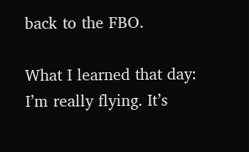back to the FBO.

What I learned that day: I’m really flying. It’s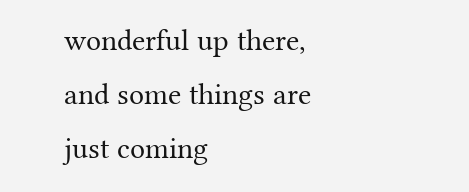wonderful up there, and some things are just coming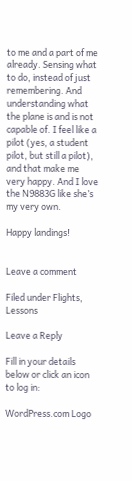to me and a part of me already. Sensing what to do, instead of just remembering. And understanding what the plane is and is not capable of. I feel like a pilot (yes, a student pilot, but still a pilot), and that make me very happy. And I love the N9883G like she’s my very own.

Happy landings!


Leave a comment

Filed under Flights, Lessons

Leave a Reply

Fill in your details below or click an icon to log in:

WordPress.com Logo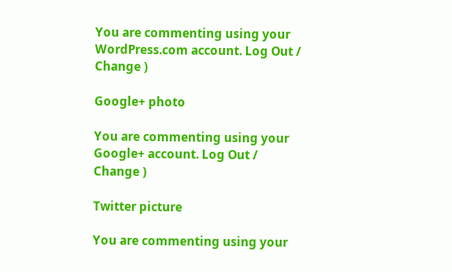You are commenting using your WordPress.com account. Log Out /  Change )

Google+ photo

You are commenting using your Google+ account. Log Out /  Change )

Twitter picture

You are commenting using your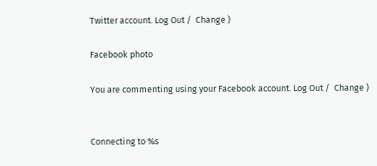Twitter account. Log Out /  Change )

Facebook photo

You are commenting using your Facebook account. Log Out /  Change )


Connecting to %s